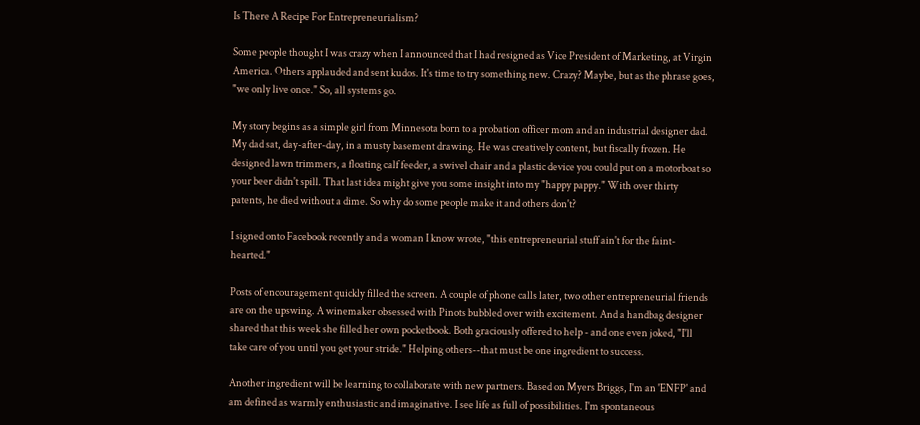Is There A Recipe For Entrepreneurialism?

Some people thought I was crazy when I announced that I had resigned as Vice President of Marketing, at Virgin America. Others applauded and sent kudos. It's time to try something new. Crazy? Maybe, but as the phrase goes, "we only live once." So, all systems go.

My story begins as a simple girl from Minnesota born to a probation officer mom and an industrial designer dad. My dad sat, day-after-day, in a musty basement drawing. He was creatively content, but fiscally frozen. He designed lawn trimmers, a floating calf feeder, a swivel chair and a plastic device you could put on a motorboat so your beer didn't spill. That last idea might give you some insight into my "happy pappy." With over thirty patents, he died without a dime. So why do some people make it and others don't?

I signed onto Facebook recently and a woman I know wrote, "this entrepreneurial stuff ain't for the faint-hearted."

Posts of encouragement quickly filled the screen. A couple of phone calls later, two other entrepreneurial friends are on the upswing. A winemaker obsessed with Pinots bubbled over with excitement. And a handbag designer shared that this week she filled her own pocketbook. Both graciously offered to help - and one even joked, "I'll take care of you until you get your stride." Helping others--that must be one ingredient to success.

Another ingredient will be learning to collaborate with new partners. Based on Myers Briggs, I'm an 'ENFP' and am defined as warmly enthusiastic and imaginative. I see life as full of possibilities. I'm spontaneous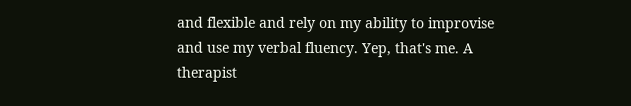and flexible and rely on my ability to improvise and use my verbal fluency. Yep, that's me. A therapist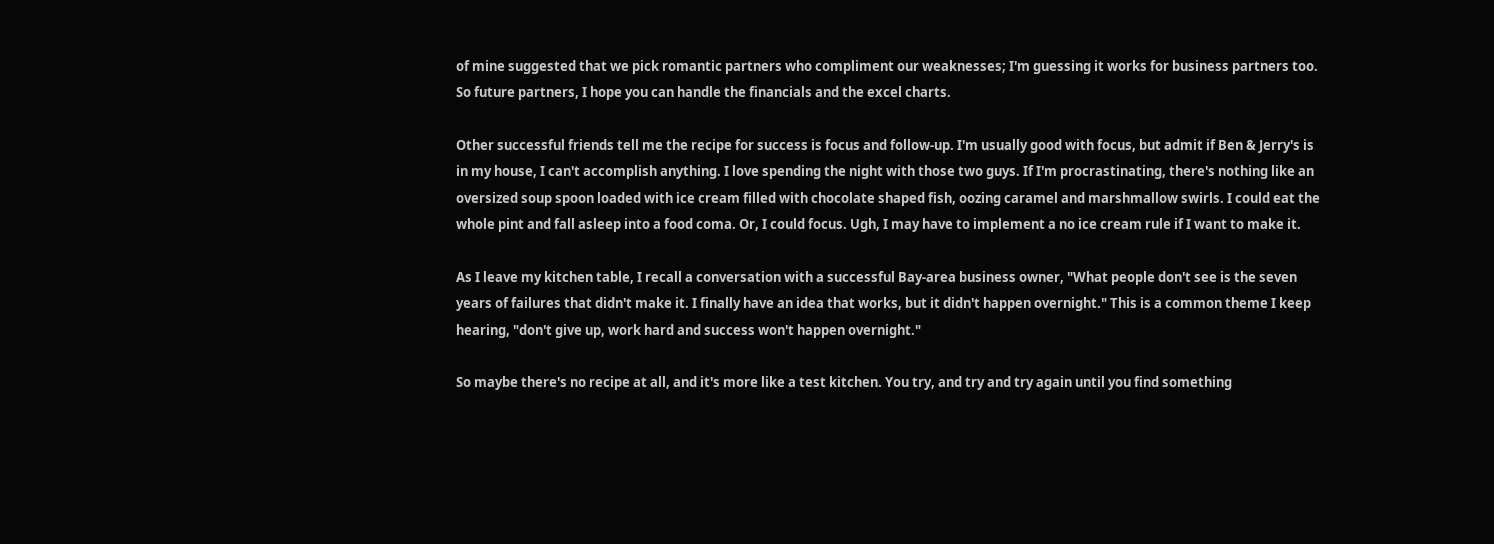of mine suggested that we pick romantic partners who compliment our weaknesses; I'm guessing it works for business partners too. So future partners, I hope you can handle the financials and the excel charts.

Other successful friends tell me the recipe for success is focus and follow-up. I'm usually good with focus, but admit if Ben & Jerry's is in my house, I can't accomplish anything. I love spending the night with those two guys. If I'm procrastinating, there's nothing like an oversized soup spoon loaded with ice cream filled with chocolate shaped fish, oozing caramel and marshmallow swirls. I could eat the whole pint and fall asleep into a food coma. Or, I could focus. Ugh, I may have to implement a no ice cream rule if I want to make it.

As I leave my kitchen table, I recall a conversation with a successful Bay-area business owner, "What people don't see is the seven years of failures that didn't make it. I finally have an idea that works, but it didn't happen overnight." This is a common theme I keep hearing, "don't give up, work hard and success won't happen overnight."

So maybe there's no recipe at all, and it's more like a test kitchen. You try, and try and try again until you find something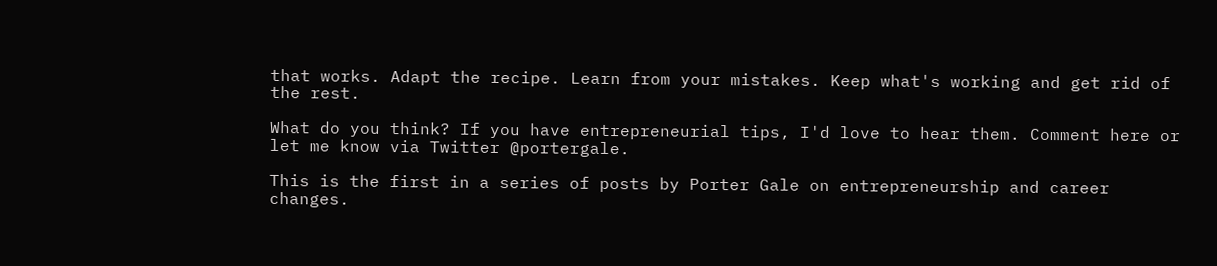that works. Adapt the recipe. Learn from your mistakes. Keep what's working and get rid of the rest.

What do you think? If you have entrepreneurial tips, I'd love to hear them. Comment here or let me know via Twitter @portergale.

This is the first in a series of posts by Porter Gale on entrepreneurship and career changes.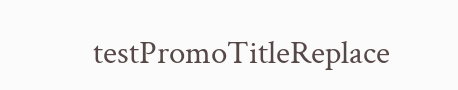testPromoTitleReplace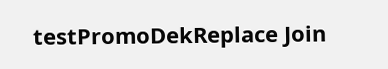testPromoDekReplace Join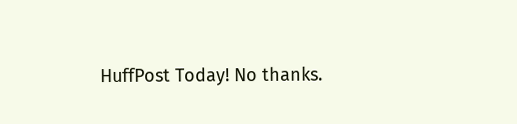HuffPost Today! No thanks.